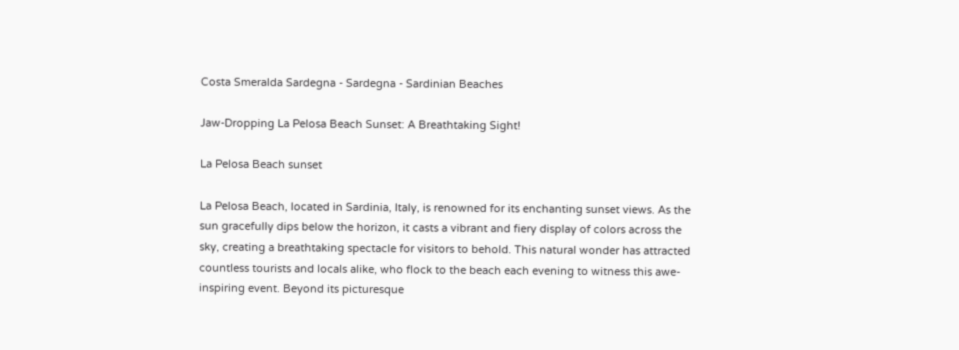Costa Smeralda Sardegna - Sardegna - Sardinian Beaches

Jaw-Dropping La Pelosa Beach Sunset: A Breathtaking Sight!

La Pelosa Beach sunset

La Pelosa Beach, located in Sardinia, Italy, is renowned for its enchanting sunset views. As the sun gracefully dips below the horizon, it casts a vibrant and fiery display of colors across the sky, creating a breathtaking spectacle for visitors to behold. This natural wonder has attracted countless tourists and locals alike, who flock to the beach each evening to witness this awe-inspiring event. Beyond its picturesque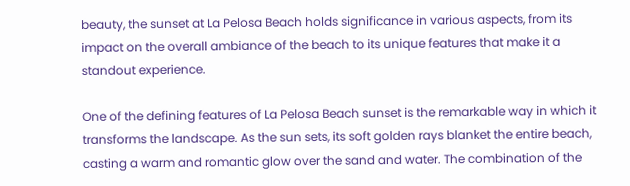beauty, the sunset at La Pelosa Beach holds significance in various aspects, from its impact on the overall ambiance of the beach to its unique features that make it a standout experience.

One of the defining features of La Pelosa Beach sunset is the remarkable way in which it transforms the landscape. As the sun sets, its soft golden rays blanket the entire beach, casting a warm and romantic glow over the sand and water. The combination of the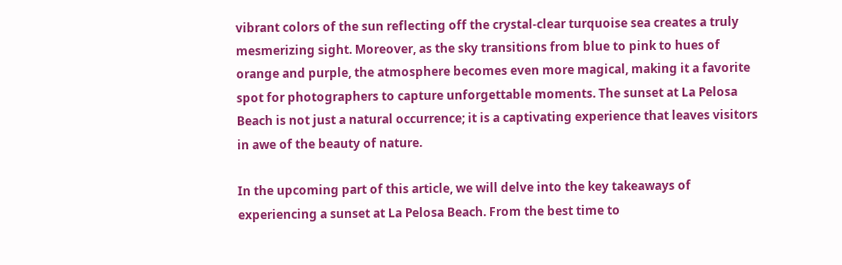vibrant colors of the sun reflecting off the crystal-clear turquoise sea creates a truly mesmerizing sight. Moreover, as the sky transitions from blue to pink to hues of orange and purple, the atmosphere becomes even more magical, making it a favorite spot for photographers to capture unforgettable moments. The sunset at La Pelosa Beach is not just a natural occurrence; it is a captivating experience that leaves visitors in awe of the beauty of nature.

In the upcoming part of this article, we will delve into the key takeaways of experiencing a sunset at La Pelosa Beach. From the best time to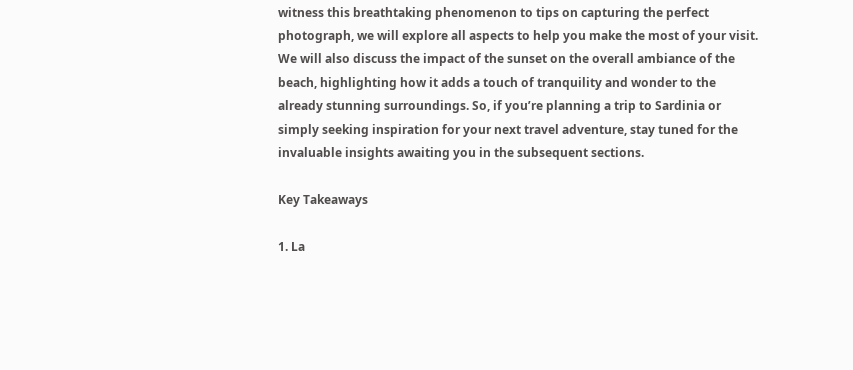witness this breathtaking phenomenon to tips on capturing the perfect photograph, we will explore all aspects to help you make the most of your visit. We will also discuss the impact of the sunset on the overall ambiance of the beach, highlighting how it adds a touch of tranquility and wonder to the already stunning surroundings. So, if you’re planning a trip to Sardinia or simply seeking inspiration for your next travel adventure, stay tuned for the invaluable insights awaiting you in the subsequent sections.

Key Takeaways

1. La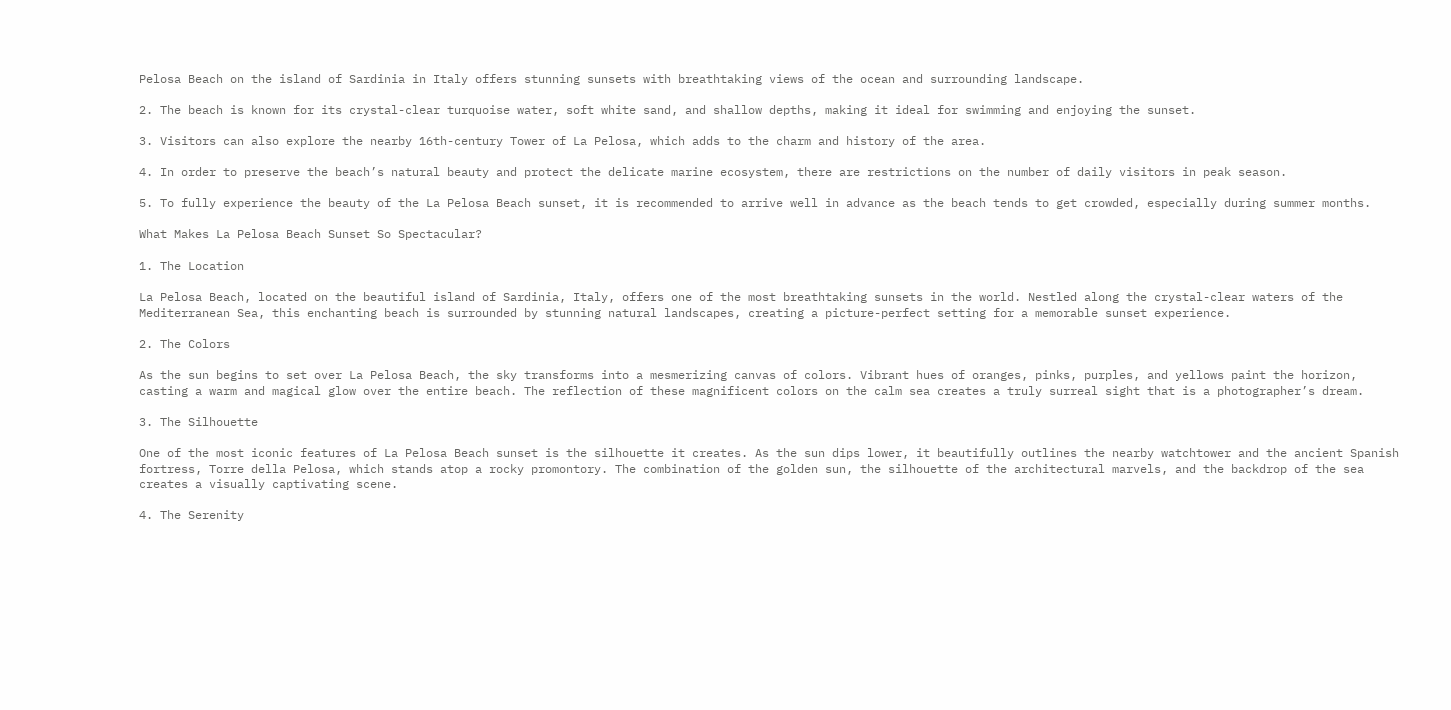Pelosa Beach on the island of Sardinia in Italy offers stunning sunsets with breathtaking views of the ocean and surrounding landscape.

2. The beach is known for its crystal-clear turquoise water, soft white sand, and shallow depths, making it ideal for swimming and enjoying the sunset.

3. Visitors can also explore the nearby 16th-century Tower of La Pelosa, which adds to the charm and history of the area.

4. In order to preserve the beach’s natural beauty and protect the delicate marine ecosystem, there are restrictions on the number of daily visitors in peak season.

5. To fully experience the beauty of the La Pelosa Beach sunset, it is recommended to arrive well in advance as the beach tends to get crowded, especially during summer months.

What Makes La Pelosa Beach Sunset So Spectacular?

1. The Location

La Pelosa Beach, located on the beautiful island of Sardinia, Italy, offers one of the most breathtaking sunsets in the world. Nestled along the crystal-clear waters of the Mediterranean Sea, this enchanting beach is surrounded by stunning natural landscapes, creating a picture-perfect setting for a memorable sunset experience.

2. The Colors

As the sun begins to set over La Pelosa Beach, the sky transforms into a mesmerizing canvas of colors. Vibrant hues of oranges, pinks, purples, and yellows paint the horizon, casting a warm and magical glow over the entire beach. The reflection of these magnificent colors on the calm sea creates a truly surreal sight that is a photographer’s dream.

3. The Silhouette

One of the most iconic features of La Pelosa Beach sunset is the silhouette it creates. As the sun dips lower, it beautifully outlines the nearby watchtower and the ancient Spanish fortress, Torre della Pelosa, which stands atop a rocky promontory. The combination of the golden sun, the silhouette of the architectural marvels, and the backdrop of the sea creates a visually captivating scene.

4. The Serenity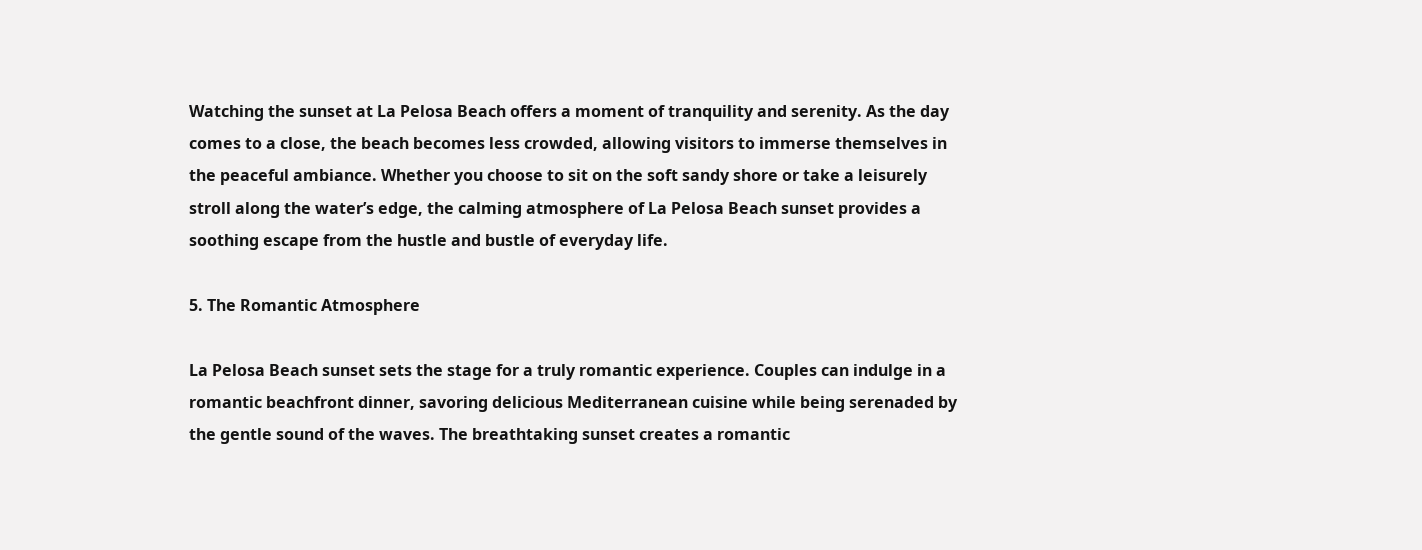Watching the sunset at La Pelosa Beach offers a moment of tranquility and serenity. As the day comes to a close, the beach becomes less crowded, allowing visitors to immerse themselves in the peaceful ambiance. Whether you choose to sit on the soft sandy shore or take a leisurely stroll along the water’s edge, the calming atmosphere of La Pelosa Beach sunset provides a soothing escape from the hustle and bustle of everyday life.

5. The Romantic Atmosphere

La Pelosa Beach sunset sets the stage for a truly romantic experience. Couples can indulge in a romantic beachfront dinner, savoring delicious Mediterranean cuisine while being serenaded by the gentle sound of the waves. The breathtaking sunset creates a romantic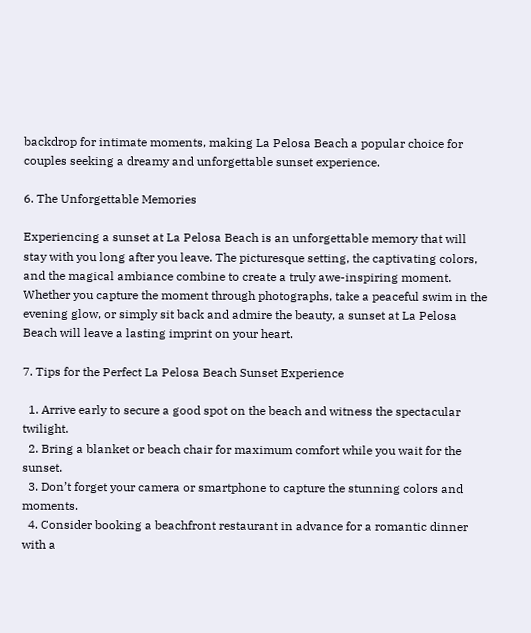backdrop for intimate moments, making La Pelosa Beach a popular choice for couples seeking a dreamy and unforgettable sunset experience.

6. The Unforgettable Memories

Experiencing a sunset at La Pelosa Beach is an unforgettable memory that will stay with you long after you leave. The picturesque setting, the captivating colors, and the magical ambiance combine to create a truly awe-inspiring moment. Whether you capture the moment through photographs, take a peaceful swim in the evening glow, or simply sit back and admire the beauty, a sunset at La Pelosa Beach will leave a lasting imprint on your heart.

7. Tips for the Perfect La Pelosa Beach Sunset Experience

  1. Arrive early to secure a good spot on the beach and witness the spectacular twilight.
  2. Bring a blanket or beach chair for maximum comfort while you wait for the sunset.
  3. Don’t forget your camera or smartphone to capture the stunning colors and moments.
  4. Consider booking a beachfront restaurant in advance for a romantic dinner with a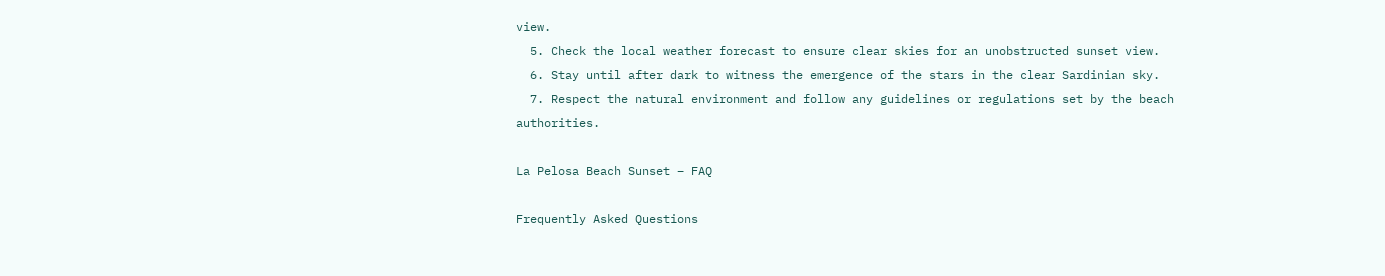view.
  5. Check the local weather forecast to ensure clear skies for an unobstructed sunset view.
  6. Stay until after dark to witness the emergence of the stars in the clear Sardinian sky.
  7. Respect the natural environment and follow any guidelines or regulations set by the beach authorities.

La Pelosa Beach Sunset – FAQ

Frequently Asked Questions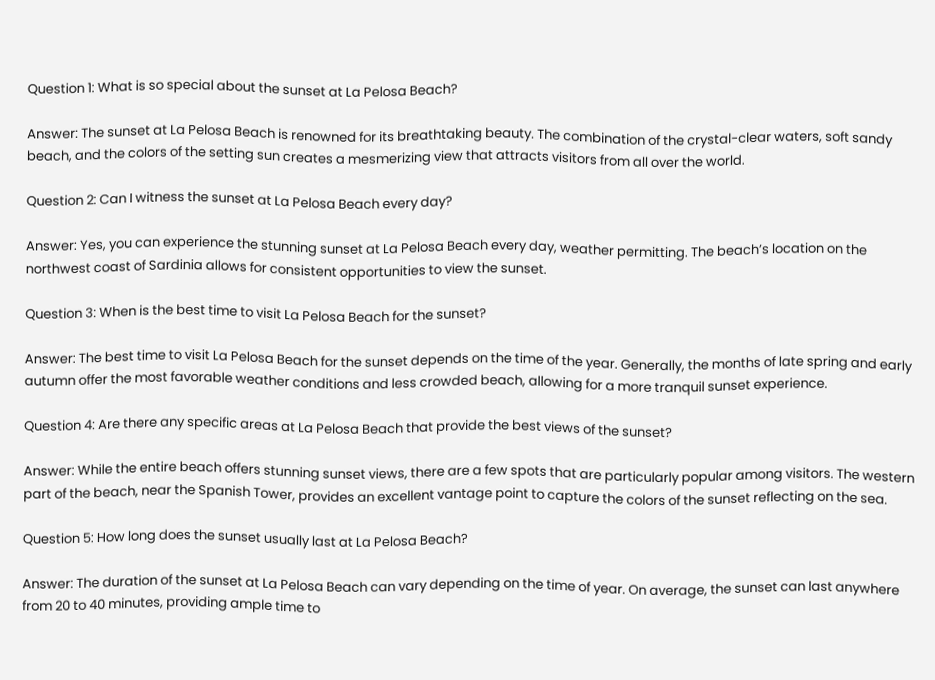Question 1: What is so special about the sunset at La Pelosa Beach?

Answer: The sunset at La Pelosa Beach is renowned for its breathtaking beauty. The combination of the crystal-clear waters, soft sandy beach, and the colors of the setting sun creates a mesmerizing view that attracts visitors from all over the world.

Question 2: Can I witness the sunset at La Pelosa Beach every day?

Answer: Yes, you can experience the stunning sunset at La Pelosa Beach every day, weather permitting. The beach’s location on the northwest coast of Sardinia allows for consistent opportunities to view the sunset.

Question 3: When is the best time to visit La Pelosa Beach for the sunset?

Answer: The best time to visit La Pelosa Beach for the sunset depends on the time of the year. Generally, the months of late spring and early autumn offer the most favorable weather conditions and less crowded beach, allowing for a more tranquil sunset experience.

Question 4: Are there any specific areas at La Pelosa Beach that provide the best views of the sunset?

Answer: While the entire beach offers stunning sunset views, there are a few spots that are particularly popular among visitors. The western part of the beach, near the Spanish Tower, provides an excellent vantage point to capture the colors of the sunset reflecting on the sea.

Question 5: How long does the sunset usually last at La Pelosa Beach?

Answer: The duration of the sunset at La Pelosa Beach can vary depending on the time of year. On average, the sunset can last anywhere from 20 to 40 minutes, providing ample time to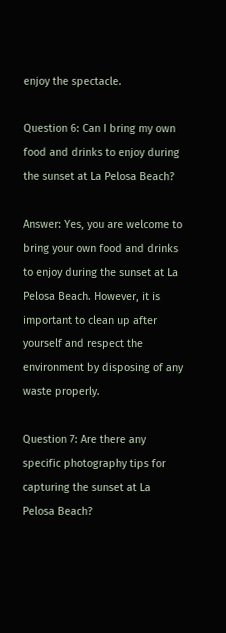enjoy the spectacle.

Question 6: Can I bring my own food and drinks to enjoy during the sunset at La Pelosa Beach?

Answer: Yes, you are welcome to bring your own food and drinks to enjoy during the sunset at La Pelosa Beach. However, it is important to clean up after yourself and respect the environment by disposing of any waste properly.

Question 7: Are there any specific photography tips for capturing the sunset at La Pelosa Beach?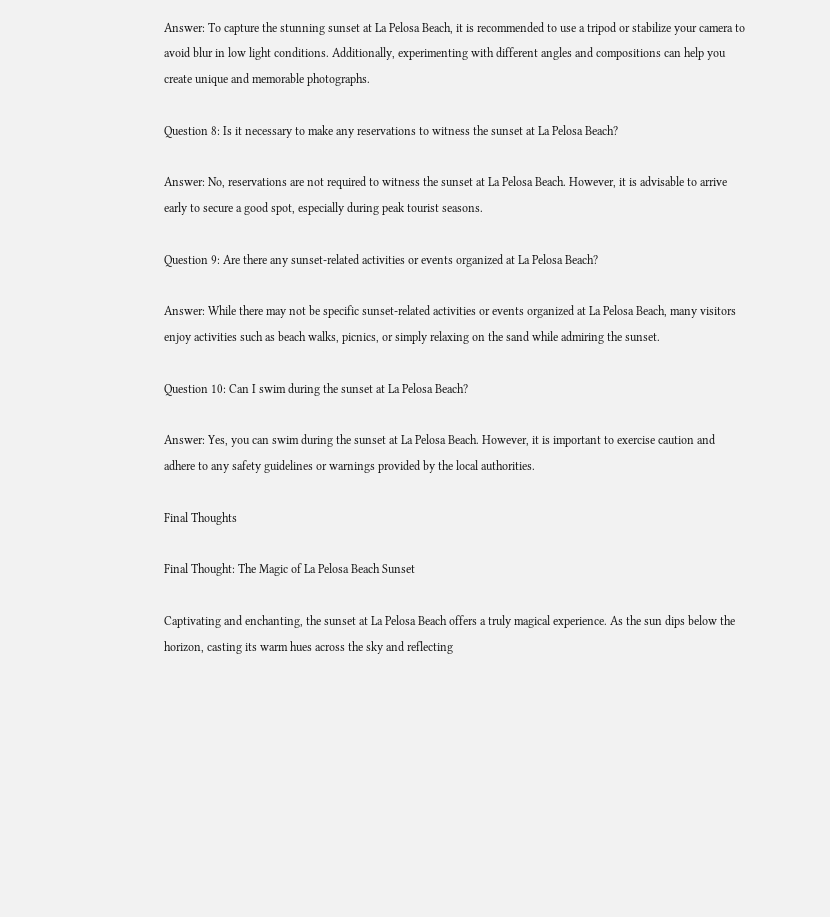Answer: To capture the stunning sunset at La Pelosa Beach, it is recommended to use a tripod or stabilize your camera to avoid blur in low light conditions. Additionally, experimenting with different angles and compositions can help you create unique and memorable photographs.

Question 8: Is it necessary to make any reservations to witness the sunset at La Pelosa Beach?

Answer: No, reservations are not required to witness the sunset at La Pelosa Beach. However, it is advisable to arrive early to secure a good spot, especially during peak tourist seasons.

Question 9: Are there any sunset-related activities or events organized at La Pelosa Beach?

Answer: While there may not be specific sunset-related activities or events organized at La Pelosa Beach, many visitors enjoy activities such as beach walks, picnics, or simply relaxing on the sand while admiring the sunset.

Question 10: Can I swim during the sunset at La Pelosa Beach?

Answer: Yes, you can swim during the sunset at La Pelosa Beach. However, it is important to exercise caution and adhere to any safety guidelines or warnings provided by the local authorities.

Final Thoughts

Final Thought: The Magic of La Pelosa Beach Sunset

Captivating and enchanting, the sunset at La Pelosa Beach offers a truly magical experience. As the sun dips below the horizon, casting its warm hues across the sky and reflecting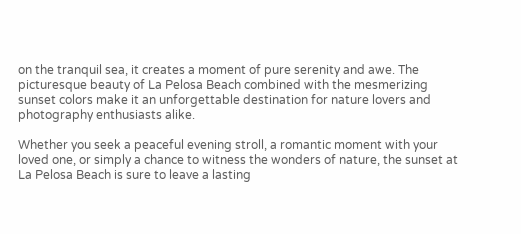on the tranquil sea, it creates a moment of pure serenity and awe. The picturesque beauty of La Pelosa Beach combined with the mesmerizing sunset colors make it an unforgettable destination for nature lovers and photography enthusiasts alike.

Whether you seek a peaceful evening stroll, a romantic moment with your loved one, or simply a chance to witness the wonders of nature, the sunset at La Pelosa Beach is sure to leave a lasting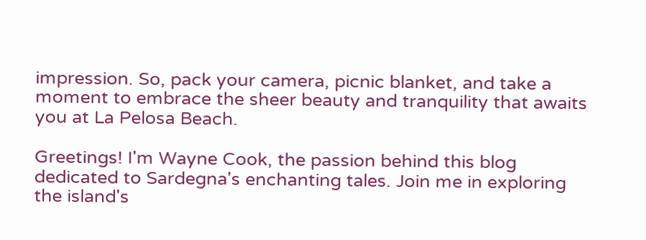impression. So, pack your camera, picnic blanket, and take a moment to embrace the sheer beauty and tranquility that awaits you at La Pelosa Beach.

Greetings! I'm Wayne Cook, the passion behind this blog dedicated to Sardegna's enchanting tales. Join me in exploring the island's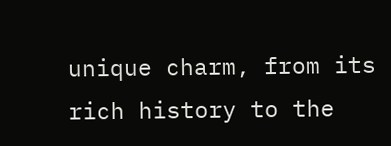unique charm, from its rich history to the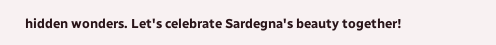hidden wonders. Let's celebrate Sardegna's beauty together!